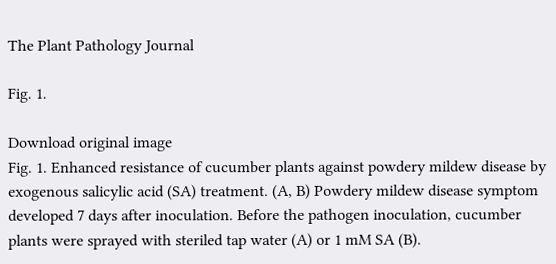The Plant Pathology Journal

Fig. 1.

Download original image
Fig. 1. Enhanced resistance of cucumber plants against powdery mildew disease by exogenous salicylic acid (SA) treatment. (A, B) Powdery mildew disease symptom developed 7 days after inoculation. Before the pathogen inoculation, cucumber plants were sprayed with steriled tap water (A) or 1 mM SA (B).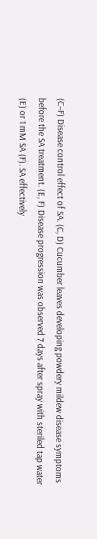(C–F) Disease control effect of SA. (C, D) Cucumber leaves developing powdery mildew disease symptoms before the SA treatment. (E, F) Disease progression was observed 7 days after spray with steriled tap water (E) or 1 mM SA (F). SA effectively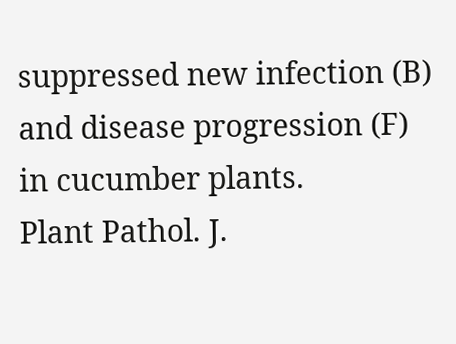suppressed new infection (B) and disease progression (F) in cucumber plants.
Plant Pathol. J.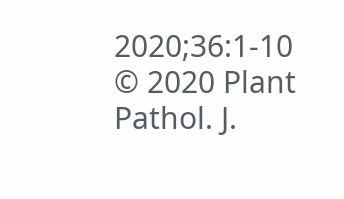2020;36:1-10
© 2020 Plant Pathol. J.